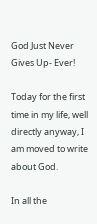God Just Never Gives Up- Ever!

Today for the first time in my life, well directly anyway, I am moved to write about God.

In all the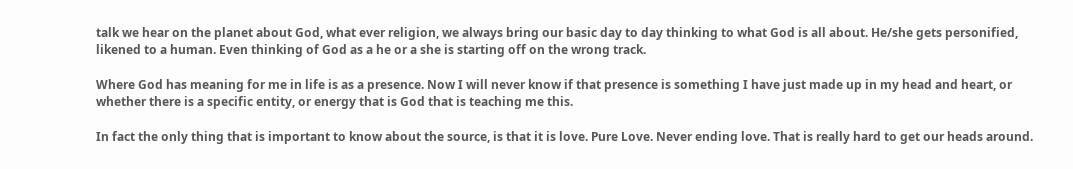talk we hear on the planet about God, what ever religion, we always bring our basic day to day thinking to what God is all about. He/she gets personified, likened to a human. Even thinking of God as a he or a she is starting off on the wrong track.

Where God has meaning for me in life is as a presence. Now I will never know if that presence is something I have just made up in my head and heart, or whether there is a specific entity, or energy that is God that is teaching me this.

In fact the only thing that is important to know about the source, is that it is love. Pure Love. Never ending love. That is really hard to get our heads around.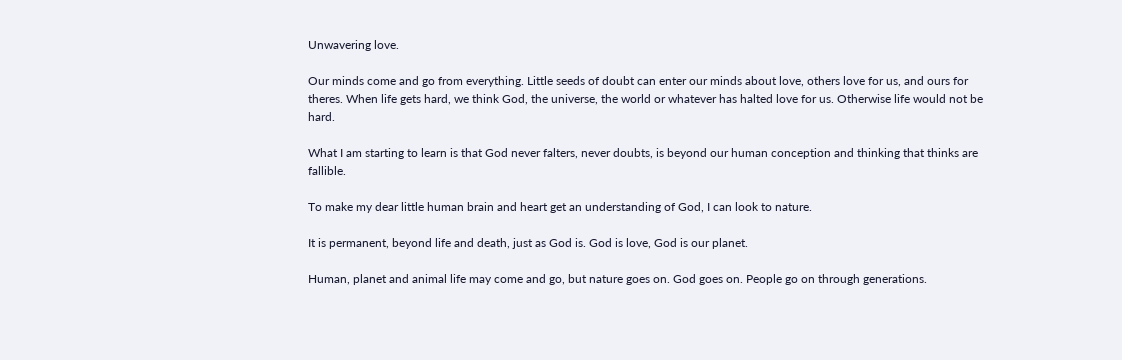Unwavering love.

Our minds come and go from everything. Little seeds of doubt can enter our minds about love, others love for us, and ours for theres. When life gets hard, we think God, the universe, the world or whatever has halted love for us. Otherwise life would not be hard.

What I am starting to learn is that God never falters, never doubts, is beyond our human conception and thinking that thinks are fallible.

To make my dear little human brain and heart get an understanding of God, I can look to nature.

It is permanent, beyond life and death, just as God is. God is love, God is our planet.

Human, planet and animal life may come and go, but nature goes on. God goes on. People go on through generations.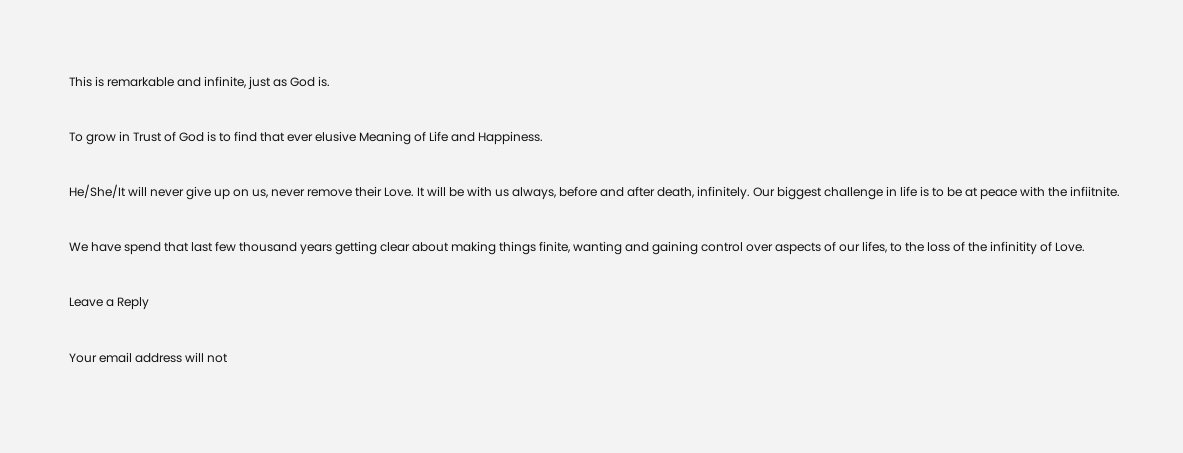This is remarkable and infinite, just as God is.

To grow in Trust of God is to find that ever elusive Meaning of Life and Happiness.

He/She/It will never give up on us, never remove their Love. It will be with us always, before and after death, infinitely. Our biggest challenge in life is to be at peace with the infiitnite.

We have spend that last few thousand years getting clear about making things finite, wanting and gaining control over aspects of our lifes, to the loss of the infinitity of Love.

Leave a Reply

Your email address will not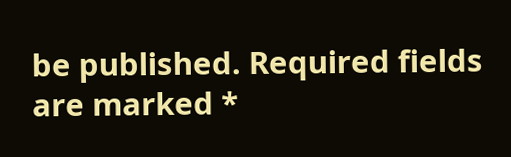be published. Required fields are marked *